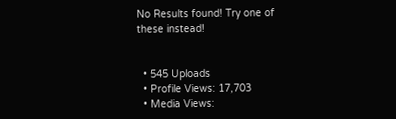No Results found! Try one of these instead!


  • 545 Uploads
  • Profile Views: 17,703
  • Media Views: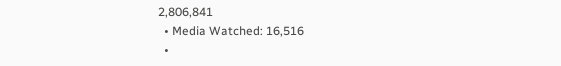2,806,841
  • Media Watched: 16,516
  •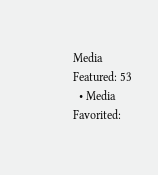Media Featured: 53
  • Media Favorited: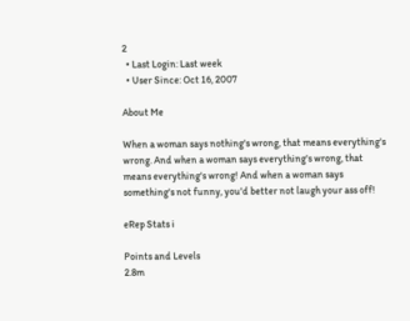2
  • Last Login: Last week
  • User Since: Oct 16, 2007

About Me

When a woman says nothing's wrong, that means everything's wrong. And when a woman says everything's wrong, that means everything's wrong! And when a woman says something's not funny, you'd better not laugh your ass off!

eRep Stats i

Points and Levels
2.8m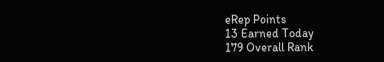eRep Points
13 Earned Today
179 Overall Rank